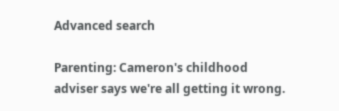Advanced search

Parenting: Cameron's childhood adviser says we're all getting it wrong.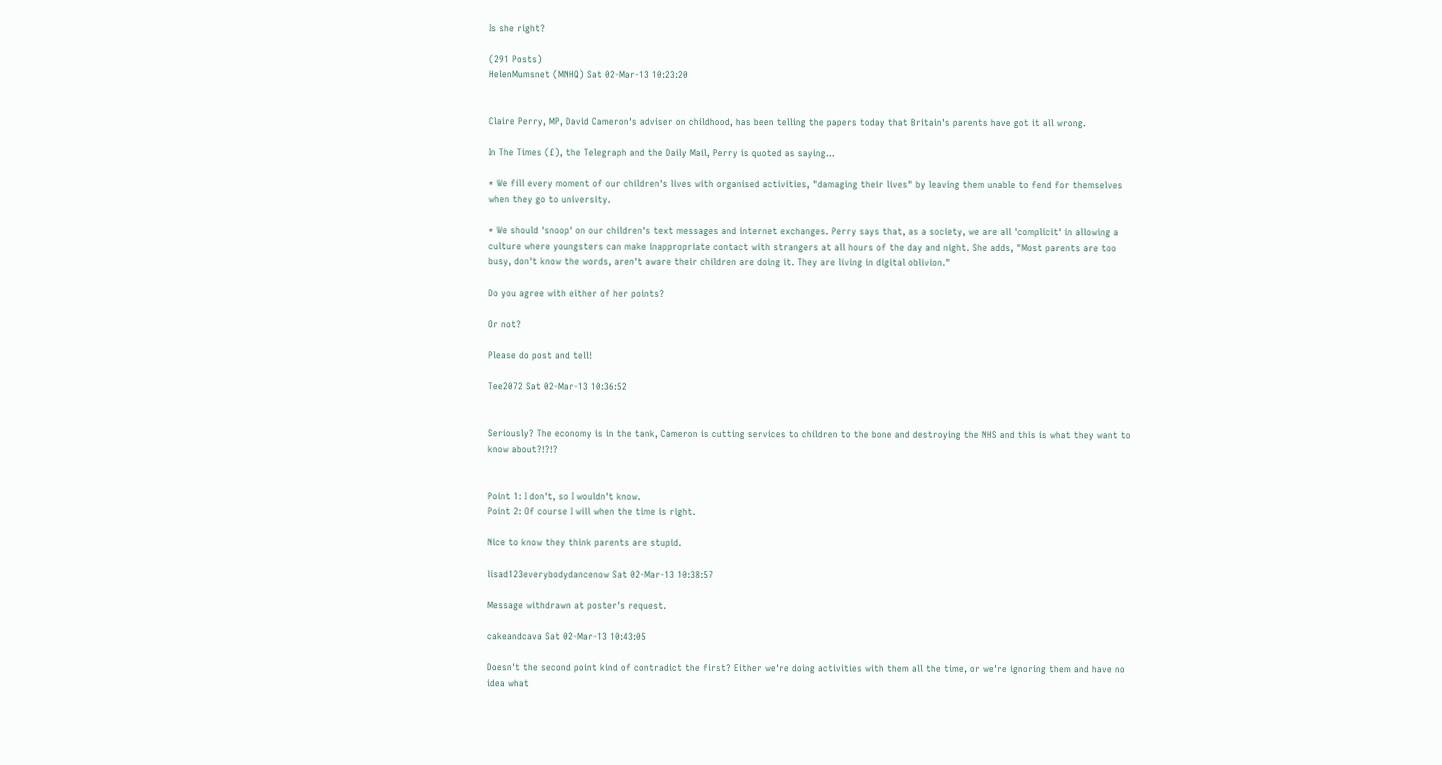Is she right?

(291 Posts)
HelenMumsnet (MNHQ) Sat 02-Mar-13 10:23:20


Claire Perry, MP, David Cameron's adviser on childhood, has been telling the papers today that Britain's parents have got it all wrong.

In The Times (£), the Telegraph and the Daily Mail, Perry is quoted as saying...

* We fill every moment of our children's lives with organised activities, "damaging their lives" by leaving them unable to fend for themselves when they go to university.

* We should 'snoop' on our children's text messages and internet exchanges. Perry says that, as a society, we are all 'complicit' in allowing a culture where youngsters can make inappropriate contact with strangers at all hours of the day and night. She adds, "Most parents are too busy, don't know the words, aren't aware their children are doing it. They are living in digital oblivion."

Do you agree with either of her points?

Or not?

Please do post and tell!

Tee2072 Sat 02-Mar-13 10:36:52


Seriously? The economy is in the tank, Cameron is cutting services to children to the bone and destroying the NHS and this is what they want to know about?!?!?


Point 1: I don't, so I wouldn't know.
Point 2: Of course I will when the time is right.

Nice to know they think parents are stupid.

lisad123everybodydancenow Sat 02-Mar-13 10:38:57

Message withdrawn at poster's request.

cakeandcava Sat 02-Mar-13 10:43:05

Doesn't the second point kind of contradict the first? Either we're doing activities with them all the time, or we're ignoring them and have no idea what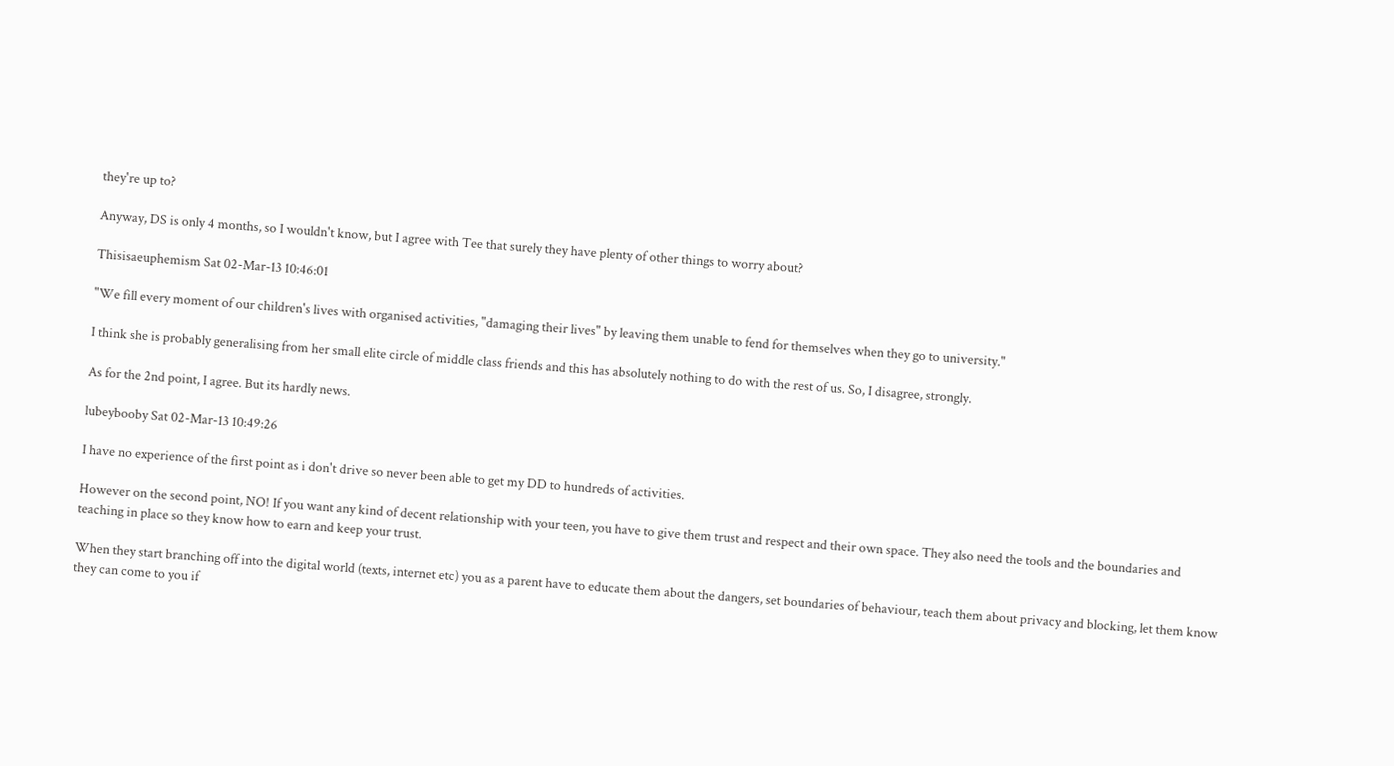they're up to?

Anyway, DS is only 4 months, so I wouldn't know, but I agree with Tee that surely they have plenty of other things to worry about?

Thisisaeuphemism Sat 02-Mar-13 10:46:01

"We fill every moment of our children's lives with organised activities, "damaging their lives" by leaving them unable to fend for themselves when they go to university."

I think she is probably generalising from her small elite circle of middle class friends and this has absolutely nothing to do with the rest of us. So, I disagree, strongly.

As for the 2nd point, I agree. But its hardly news.

lubeybooby Sat 02-Mar-13 10:49:26

I have no experience of the first point as i don't drive so never been able to get my DD to hundreds of activities.

However on the second point, NO! If you want any kind of decent relationship with your teen, you have to give them trust and respect and their own space. They also need the tools and the boundaries and teaching in place so they know how to earn and keep your trust.

When they start branching off into the digital world (texts, internet etc) you as a parent have to educate them about the dangers, set boundaries of behaviour, teach them about privacy and blocking, let them know they can come to you if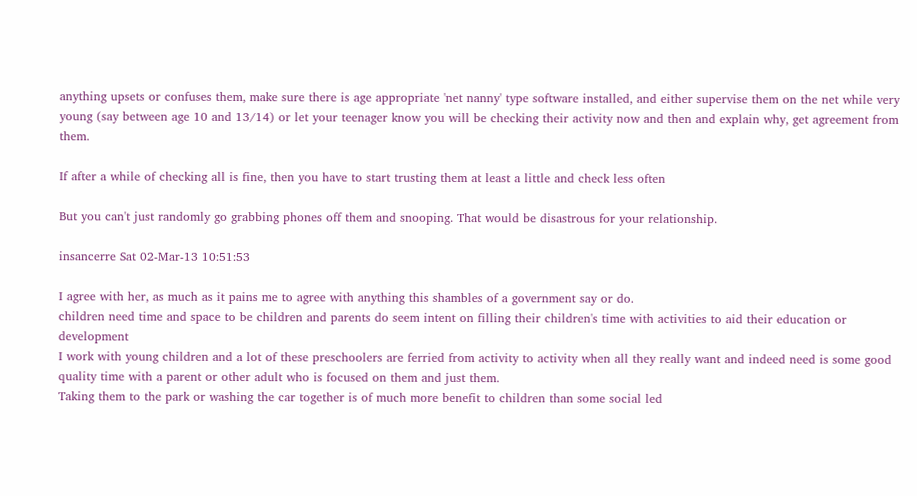anything upsets or confuses them, make sure there is age appropriate 'net nanny' type software installed, and either supervise them on the net while very young (say between age 10 and 13/14) or let your teenager know you will be checking their activity now and then and explain why, get agreement from them.

If after a while of checking all is fine, then you have to start trusting them at least a little and check less often

But you can't just randomly go grabbing phones off them and snooping. That would be disastrous for your relationship.

insancerre Sat 02-Mar-13 10:51:53

I agree with her, as much as it pains me to agree with anything this shambles of a government say or do.
children need time and space to be children and parents do seem intent on filling their children's time with activities to aid their education or development
I work with young children and a lot of these preschoolers are ferried from activity to activity when all they really want and indeed need is some good quality time with a parent or other adult who is focused on them and just them.
Taking them to the park or washing the car together is of much more benefit to children than some social led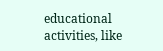educational activities, like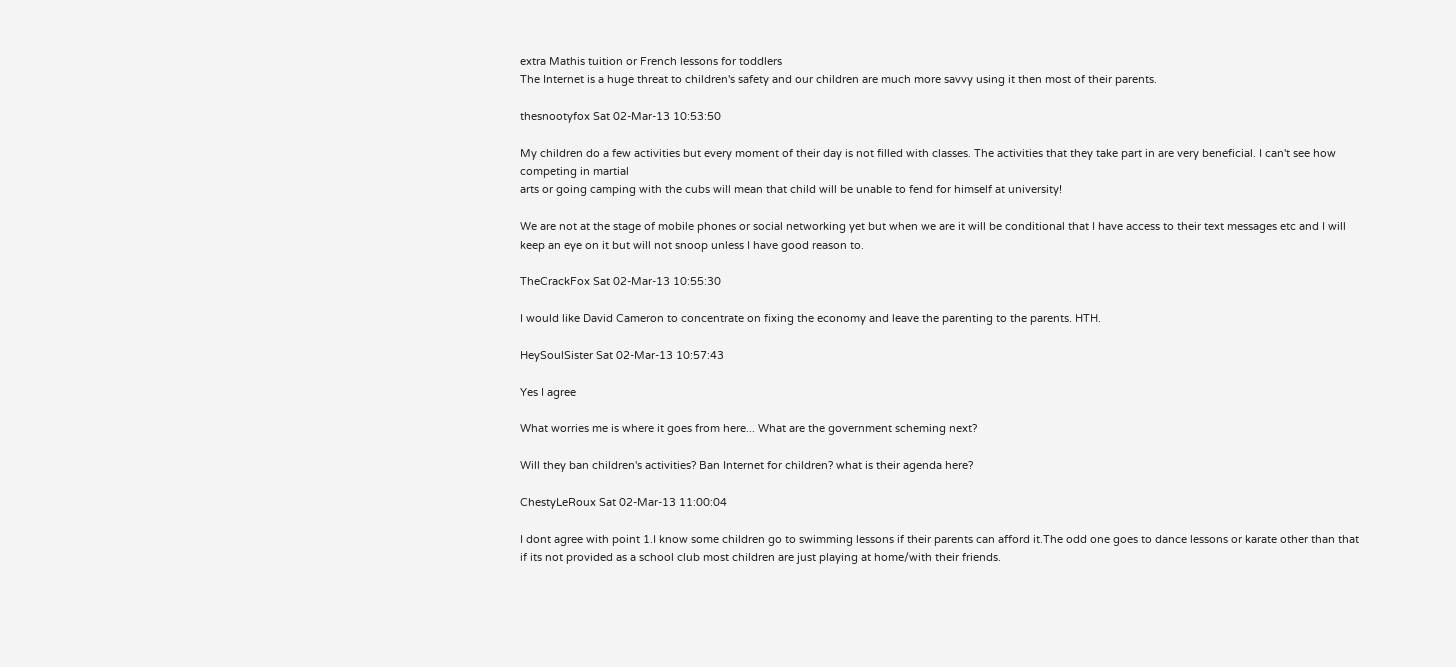extra Mathis tuition or French lessons for toddlers
The Internet is a huge threat to children's safety and our children are much more savvy using it then most of their parents.

thesnootyfox Sat 02-Mar-13 10:53:50

My children do a few activities but every moment of their day is not filled with classes. The activities that they take part in are very beneficial. I can't see how competing in martial
arts or going camping with the cubs will mean that child will be unable to fend for himself at university!

We are not at the stage of mobile phones or social networking yet but when we are it will be conditional that I have access to their text messages etc and I will keep an eye on it but will not snoop unless I have good reason to.

TheCrackFox Sat 02-Mar-13 10:55:30

I would like David Cameron to concentrate on fixing the economy and leave the parenting to the parents. HTH.

HeySoulSister Sat 02-Mar-13 10:57:43

Yes I agree

What worries me is where it goes from here... What are the government scheming next?

Will they ban children's activities? Ban Internet for children? what is their agenda here?

ChestyLeRoux Sat 02-Mar-13 11:00:04

I dont agree with point 1.I know some children go to swimming lessons if their parents can afford it.The odd one goes to dance lessons or karate other than that if its not provided as a school club most children are just playing at home/with their friends.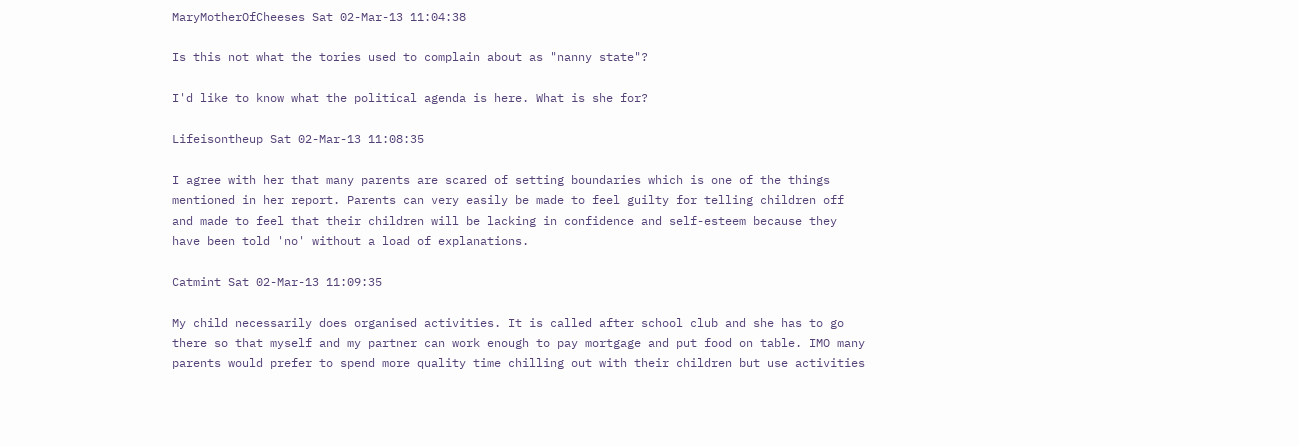MaryMotherOfCheeses Sat 02-Mar-13 11:04:38

Is this not what the tories used to complain about as "nanny state"?

I'd like to know what the political agenda is here. What is she for?

Lifeisontheup Sat 02-Mar-13 11:08:35

I agree with her that many parents are scared of setting boundaries which is one of the things mentioned in her report. Parents can very easily be made to feel guilty for telling children off and made to feel that their children will be lacking in confidence and self-esteem because they have been told 'no' without a load of explanations.

Catmint Sat 02-Mar-13 11:09:35

My child necessarily does organised activities. It is called after school club and she has to go there so that myself and my partner can work enough to pay mortgage and put food on table. IMO many parents would prefer to spend more quality time chilling out with their children but use activities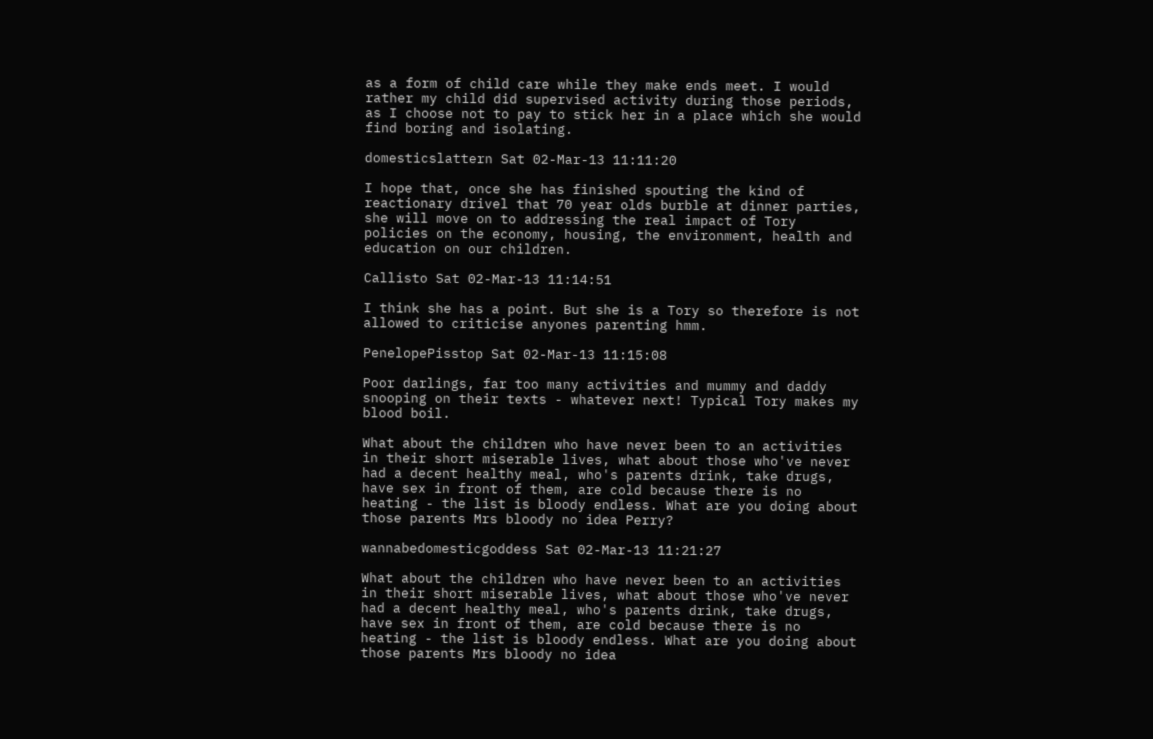as a form of child care while they make ends meet. I would rather my child did supervised activity during those periods, as I choose not to pay to stick her in a place which she would find boring and isolating.

domesticslattern Sat 02-Mar-13 11:11:20

I hope that, once she has finished spouting the kind of reactionary drivel that 70 year olds burble at dinner parties, she will move on to addressing the real impact of Tory policies on the economy, housing, the environment, health and education on our children.

Callisto Sat 02-Mar-13 11:14:51

I think she has a point. But she is a Tory so therefore is not allowed to criticise anyones parenting hmm.

PenelopePisstop Sat 02-Mar-13 11:15:08

Poor darlings, far too many activities and mummy and daddy snooping on their texts - whatever next! Typical Tory makes my blood boil.

What about the children who have never been to an activities in their short miserable lives, what about those who've never had a decent healthy meal, who's parents drink, take drugs, have sex in front of them, are cold because there is no heating - the list is bloody endless. What are you doing about those parents Mrs bloody no idea Perry?

wannabedomesticgoddess Sat 02-Mar-13 11:21:27

What about the children who have never been to an activities in their short miserable lives, what about those who've never had a decent healthy meal, who's parents drink, take drugs, have sex in front of them, are cold because there is no heating - the list is bloody endless. What are you doing about those parents Mrs bloody no idea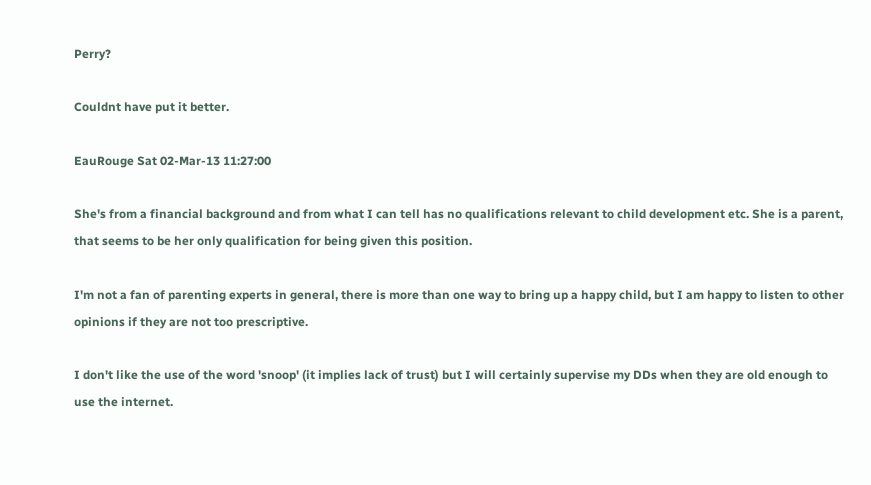Perry?

Couldnt have put it better.

EauRouge Sat 02-Mar-13 11:27:00

She's from a financial background and from what I can tell has no qualifications relevant to child development etc. She is a parent, that seems to be her only qualification for being given this position.

I'm not a fan of parenting experts in general, there is more than one way to bring up a happy child, but I am happy to listen to other opinions if they are not too prescriptive.

I don't like the use of the word 'snoop' (it implies lack of trust) but I will certainly supervise my DDs when they are old enough to use the internet.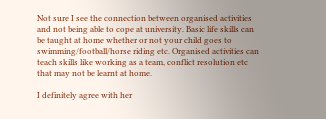Not sure I see the connection between organised activities and not being able to cope at university. Basic life skills can be taught at home whether or not your child goes to swimming/football/horse riding etc. Organised activities can teach skills like working as a team, conflict resolution etc that may not be learnt at home.

I definitely agree with her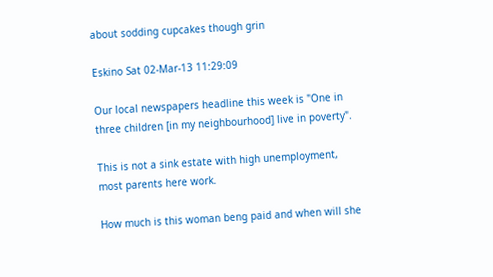about sodding cupcakes though grin

Eskino Sat 02-Mar-13 11:29:09

Our local newspapers headline this week is "One in three children [in my neighbourhood] live in poverty".

This is not a sink estate with high unemployment, most parents here work.

How much is this woman beng paid and when will she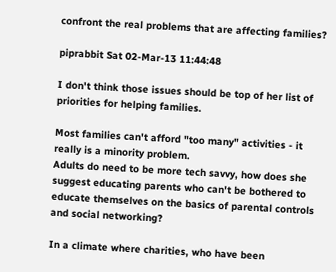confront the real problems that are affecting families?

piprabbit Sat 02-Mar-13 11:44:48

I don't think those issues should be top of her list of priorities for helping families.

Most families can't afford "too many" activities - it really is a minority problem.
Adults do need to be more tech savvy, how does she suggest educating parents who can't be bothered to educate themselves on the basics of parental controls and social networking?

In a climate where charities, who have been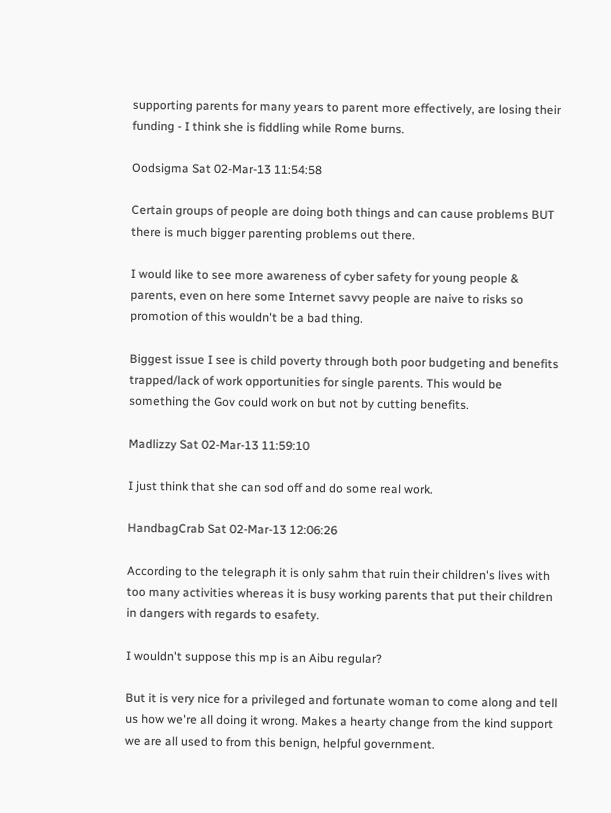supporting parents for many years to parent more effectively, are losing their funding - I think she is fiddling while Rome burns.

Oodsigma Sat 02-Mar-13 11:54:58

Certain groups of people are doing both things and can cause problems BUT there is much bigger parenting problems out there.

I would like to see more awareness of cyber safety for young people & parents, even on here some Internet savvy people are naive to risks so promotion of this wouldn't be a bad thing.

Biggest issue I see is child poverty through both poor budgeting and benefits trapped/lack of work opportunities for single parents. This would be something the Gov could work on but not by cutting benefits.

Madlizzy Sat 02-Mar-13 11:59:10

I just think that she can sod off and do some real work.

HandbagCrab Sat 02-Mar-13 12:06:26

According to the telegraph it is only sahm that ruin their children's lives with too many activities whereas it is busy working parents that put their children in dangers with regards to esafety.

I wouldn't suppose this mp is an Aibu regular?

But it is very nice for a privileged and fortunate woman to come along and tell us how we're all doing it wrong. Makes a hearty change from the kind support we are all used to from this benign, helpful government.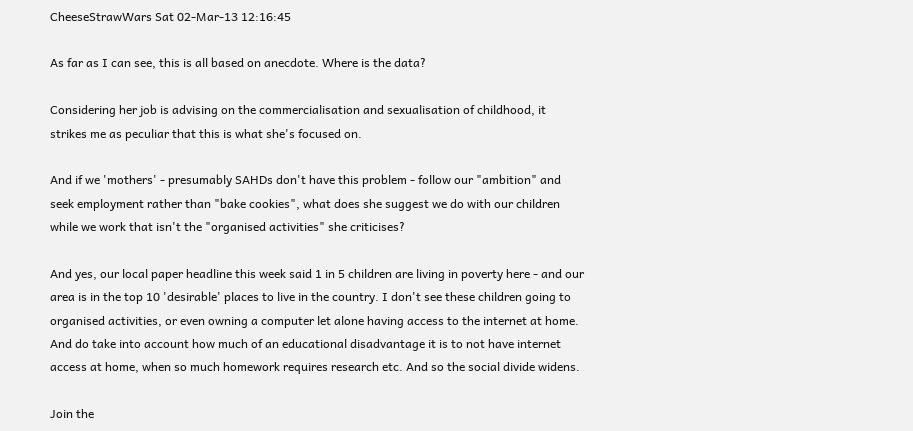CheeseStrawWars Sat 02-Mar-13 12:16:45

As far as I can see, this is all based on anecdote. Where is the data?

Considering her job is advising on the commercialisation and sexualisation of childhood, it strikes me as peculiar that this is what she's focused on.

And if we 'mothers' - presumably SAHDs don't have this problem - follow our "ambition" and seek employment rather than "bake cookies", what does she suggest we do with our children while we work that isn't the "organised activities" she criticises?

And yes, our local paper headline this week said 1 in 5 children are living in poverty here - and our area is in the top 10 'desirable' places to live in the country. I don't see these children going to organised activities, or even owning a computer let alone having access to the internet at home. And do take into account how much of an educational disadvantage it is to not have internet access at home, when so much homework requires research etc. And so the social divide widens.

Join the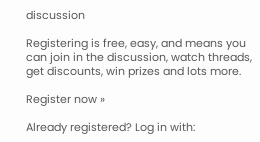discussion

Registering is free, easy, and means you can join in the discussion, watch threads, get discounts, win prizes and lots more.

Register now »

Already registered? Log in with: